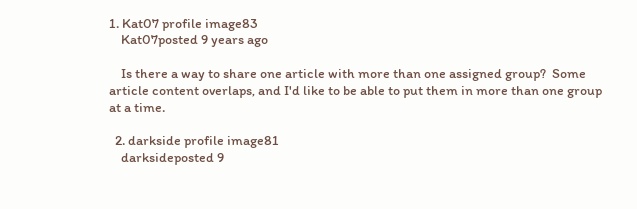1. Kat07 profile image83
    Kat07posted 9 years ago

    Is there a way to share one article with more than one assigned group?  Some article content overlaps, and I'd like to be able to put them in more than one group at a time.

  2. darkside profile image81
    darksideposted 9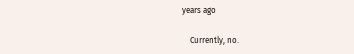years ago

    Currently, no.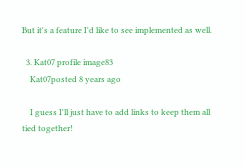But it's a feature I'd like to see implemented as well.

  3. Kat07 profile image83
    Kat07posted 8 years ago

    I guess I'll just have to add links to keep them all tied together!